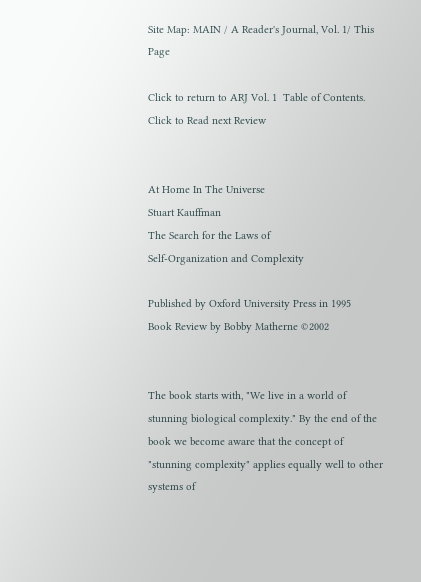Site Map: MAIN / A Reader's Journal, Vol. 1/ This Page

Click to return to ARJ Vol. 1  Table of Contents. Click to Read next Review


At Home In The Universe
Stuart Kauffman
The Search for the Laws of
Self-Organization and Complexity

Published by Oxford University Press in 1995
Book Review by Bobby Matherne ©2002


The book starts with, "We live in a world of stunning biological complexity." By the end of the book we become aware that the concept of "stunning complexity" applies equally well to other systems of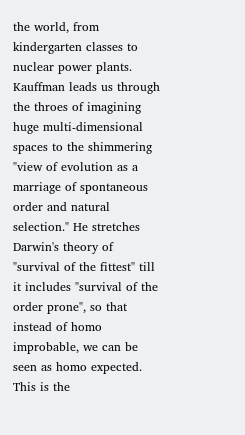the world, from kindergarten classes to nuclear power plants. Kauffman leads us through the throes of imagining huge multi-dimensional spaces to the shimmering "view of evolution as a marriage of spontaneous order and natural selection." He stretches Darwin's theory of "survival of the fittest" till it includes "survival of the order prone", so that instead of homo improbable, we can be seen as homo expected. This is the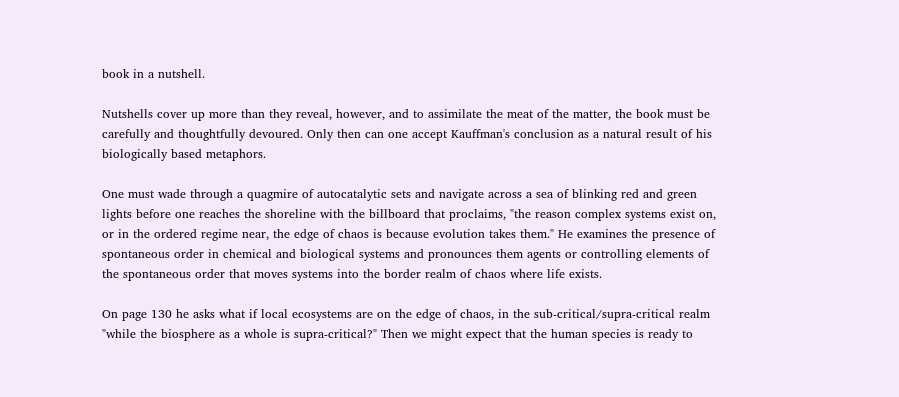book in a nutshell.

Nutshells cover up more than they reveal, however, and to assimilate the meat of the matter, the book must be carefully and thoughtfully devoured. Only then can one accept Kauffman's conclusion as a natural result of his biologically based metaphors.

One must wade through a quagmire of autocatalytic sets and navigate across a sea of blinking red and green lights before one reaches the shoreline with the billboard that proclaims, "the reason complex systems exist on, or in the ordered regime near, the edge of chaos is because evolution takes them." He examines the presence of spontaneous order in chemical and biological systems and pronounces them agents or controlling elements of the spontaneous order that moves systems into the border realm of chaos where life exists.

On page 130 he asks what if local ecosystems are on the edge of chaos, in the sub-critical/supra-critical realm "while the biosphere as a whole is supra-critical?" Then we might expect that the human species is ready to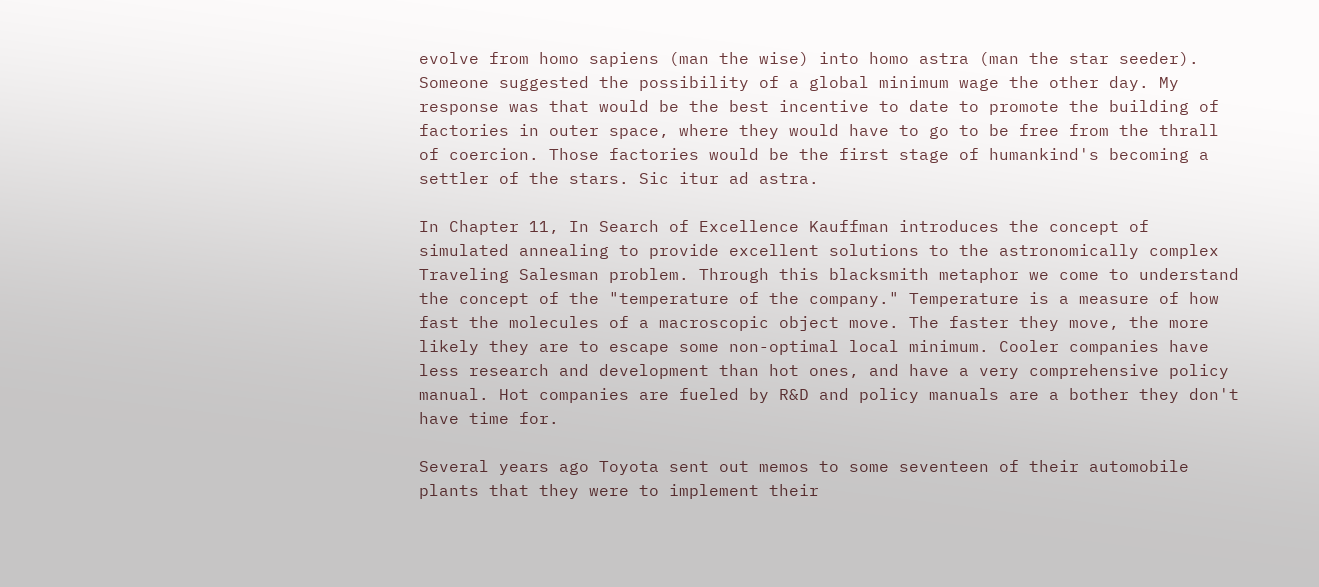evolve from homo sapiens (man the wise) into homo astra (man the star seeder). Someone suggested the possibility of a global minimum wage the other day. My response was that would be the best incentive to date to promote the building of factories in outer space, where they would have to go to be free from the thrall of coercion. Those factories would be the first stage of humankind's becoming a settler of the stars. Sic itur ad astra.

In Chapter 11, In Search of Excellence Kauffman introduces the concept of simulated annealing to provide excellent solutions to the astronomically complex Traveling Salesman problem. Through this blacksmith metaphor we come to understand the concept of the "temperature of the company." Temperature is a measure of how fast the molecules of a macroscopic object move. The faster they move, the more likely they are to escape some non-optimal local minimum. Cooler companies have less research and development than hot ones, and have a very comprehensive policy manual. Hot companies are fueled by R&D and policy manuals are a bother they don't have time for.

Several years ago Toyota sent out memos to some seventeen of their automobile plants that they were to implement their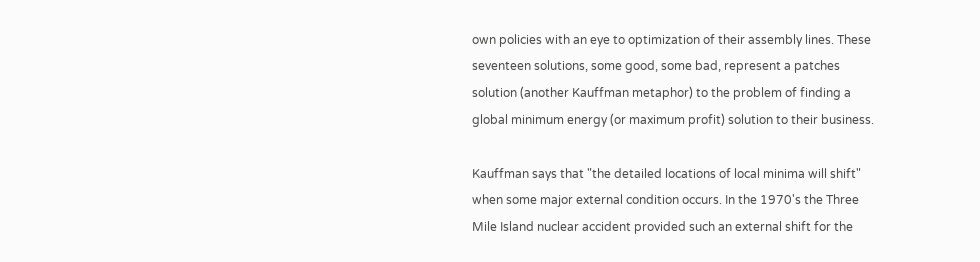own policies with an eye to optimization of their assembly lines. These seventeen solutions, some good, some bad, represent a patches solution (another Kauffman metaphor) to the problem of finding a global minimum energy (or maximum profit) solution to their business.

Kauffman says that "the detailed locations of local minima will shift" when some major external condition occurs. In the 1970's the Three Mile Island nuclear accident provided such an external shift for the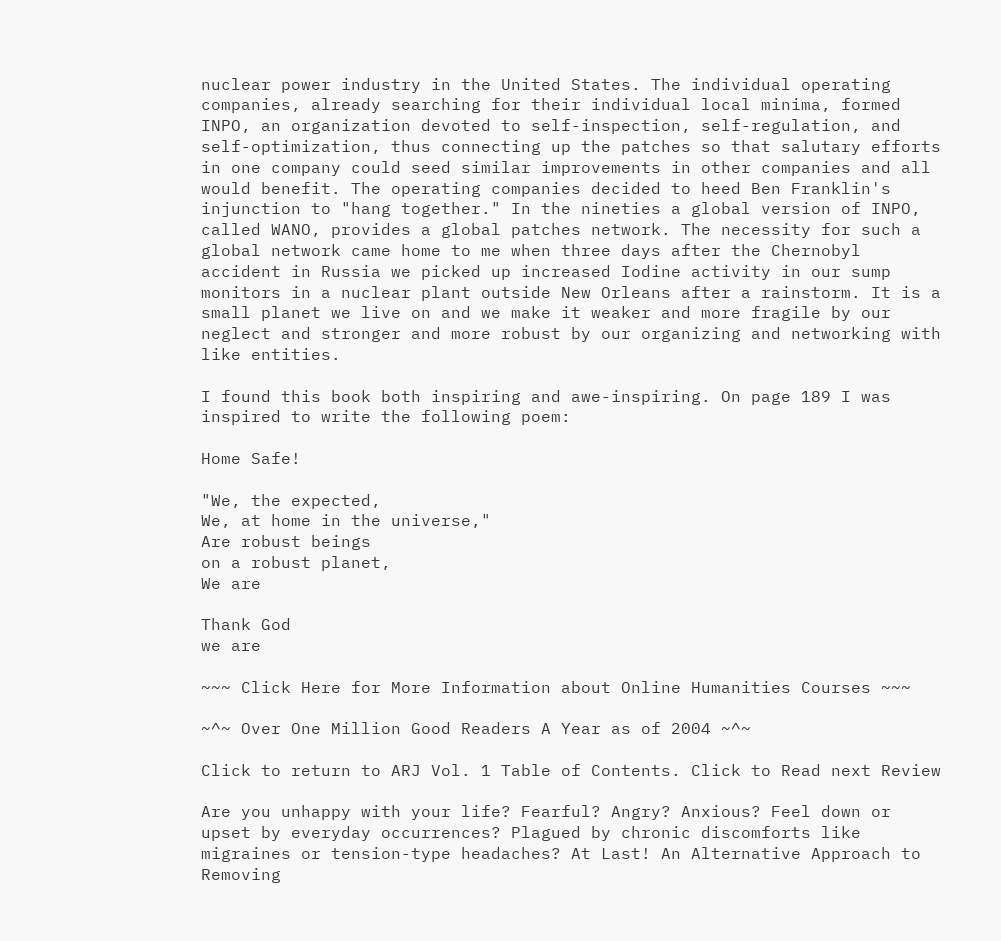nuclear power industry in the United States. The individual operating companies, already searching for their individual local minima, formed INPO, an organization devoted to self-inspection, self-regulation, and self-optimization, thus connecting up the patches so that salutary efforts in one company could seed similar improvements in other companies and all would benefit. The operating companies decided to heed Ben Franklin's injunction to "hang together." In the nineties a global version of INPO, called WANO, provides a global patches network. The necessity for such a global network came home to me when three days after the Chernobyl accident in Russia we picked up increased Iodine activity in our sump monitors in a nuclear plant outside New Orleans after a rainstorm. It is a small planet we live on and we make it weaker and more fragile by our neglect and stronger and more robust by our organizing and networking with like entities.

I found this book both inspiring and awe-inspiring. On page 189 I was inspired to write the following poem:

Home Safe!

"We, the expected,
We, at home in the universe,"
Are robust beings
on a robust planet,
We are

Thank God
we are

~~~ Click Here for More Information about Online Humanities Courses ~~~

~^~ Over One Million Good Readers A Year as of 2004 ~^~

Click to return to ARJ Vol. 1 Table of Contents. Click to Read next Review

Are you unhappy with your life? Fearful? Angry? Anxious? Feel down or upset by everyday occurrences? Plagued by chronic discomforts like migraines or tension-type headaches? At Last! An Alternative Approach to Removing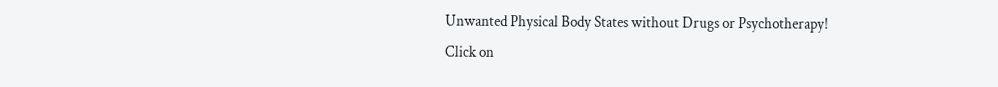Unwanted Physical Body States without Drugs or Psychotherapy!
Click on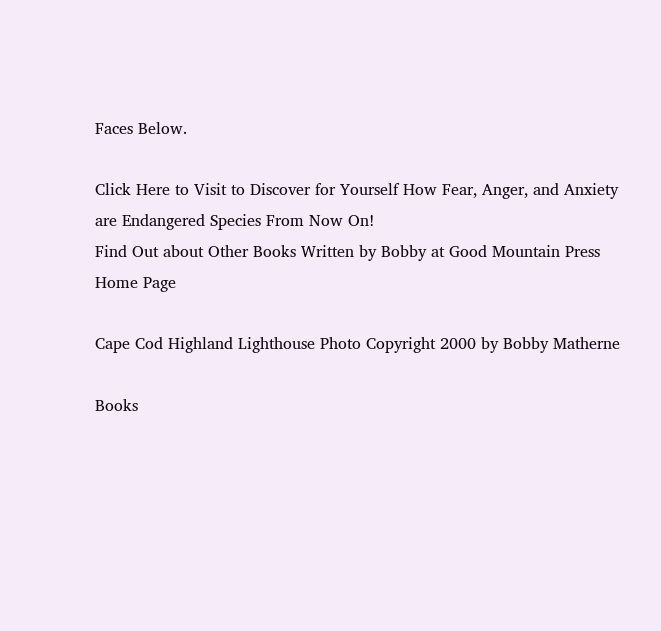Faces Below.

Click Here to Visit to Discover for Yourself How Fear, Anger, and Anxiety are Endangered Species From Now On!
Find Out about Other Books Written by Bobby at Good Mountain Press Home Page

Cape Cod Highland Lighthouse Photo Copyright 2000 by Bobby Matherne

Books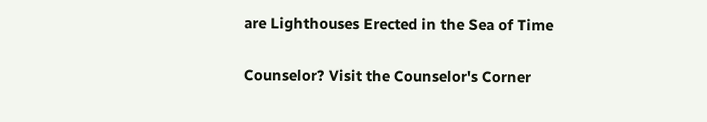are Lighthouses Erected in the Sea of Time

Counselor? Visit the Counselor's Corner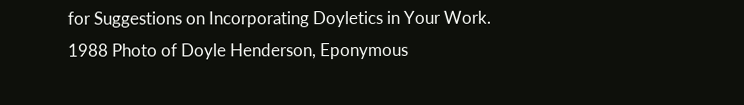for Suggestions on Incorporating Doyletics in Your Work.
1988 Photo of Doyle Henderson, Eponymous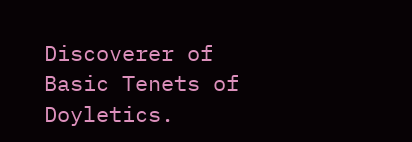Discoverer of Basic Tenets of Doyletics.